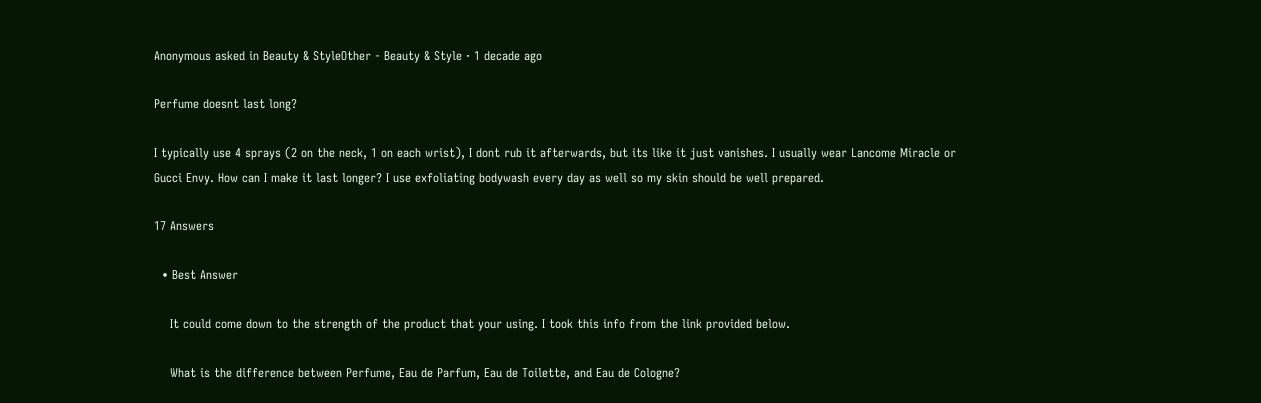Anonymous asked in Beauty & StyleOther - Beauty & Style · 1 decade ago

Perfume doesnt last long?

I typically use 4 sprays (2 on the neck, 1 on each wrist), I dont rub it afterwards, but its like it just vanishes. I usually wear Lancome Miracle or Gucci Envy. How can I make it last longer? I use exfoliating bodywash every day as well so my skin should be well prepared.

17 Answers

  • Best Answer

    It could come down to the strength of the product that your using. I took this info from the link provided below.

    What is the difference between Perfume, Eau de Parfum, Eau de Toilette, and Eau de Cologne?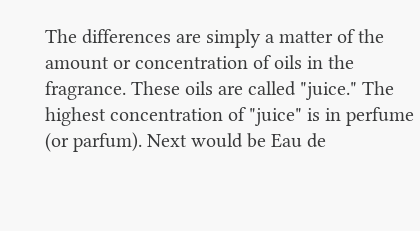The differences are simply a matter of the amount or concentration of oils in the fragrance. These oils are called "juice." The highest concentration of "juice" is in perfume (or parfum). Next would be Eau de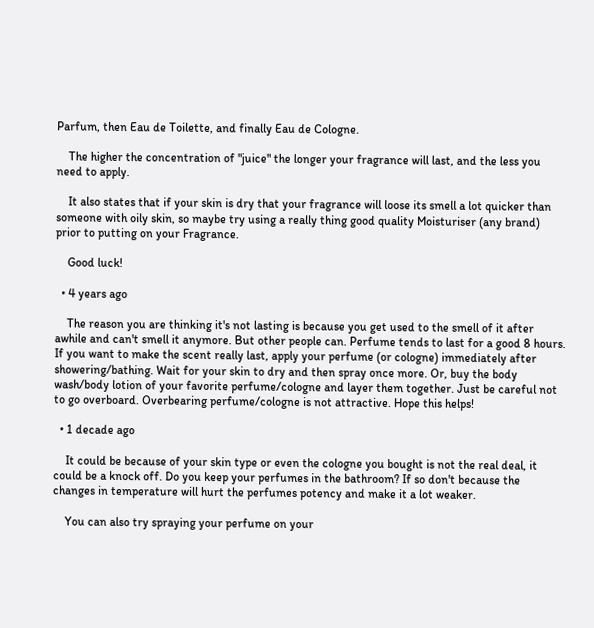Parfum, then Eau de Toilette, and finally Eau de Cologne.

    The higher the concentration of "juice" the longer your fragrance will last, and the less you need to apply.

    It also states that if your skin is dry that your fragrance will loose its smell a lot quicker than someone with oily skin, so maybe try using a really thing good quality Moisturiser (any brand) prior to putting on your Fragrance.

    Good luck!

  • 4 years ago

    The reason you are thinking it's not lasting is because you get used to the smell of it after awhile and can't smell it anymore. But other people can. Perfume tends to last for a good 8 hours. If you want to make the scent really last, apply your perfume (or cologne) immediately after showering/bathing. Wait for your skin to dry and then spray once more. Or, buy the body wash/body lotion of your favorite perfume/cologne and layer them together. Just be careful not to go overboard. Overbearing perfume/cologne is not attractive. Hope this helps!

  • 1 decade ago

    It could be because of your skin type or even the cologne you bought is not the real deal, it could be a knock off. Do you keep your perfumes in the bathroom? If so don't because the changes in temperature will hurt the perfumes potency and make it a lot weaker.

    You can also try spraying your perfume on your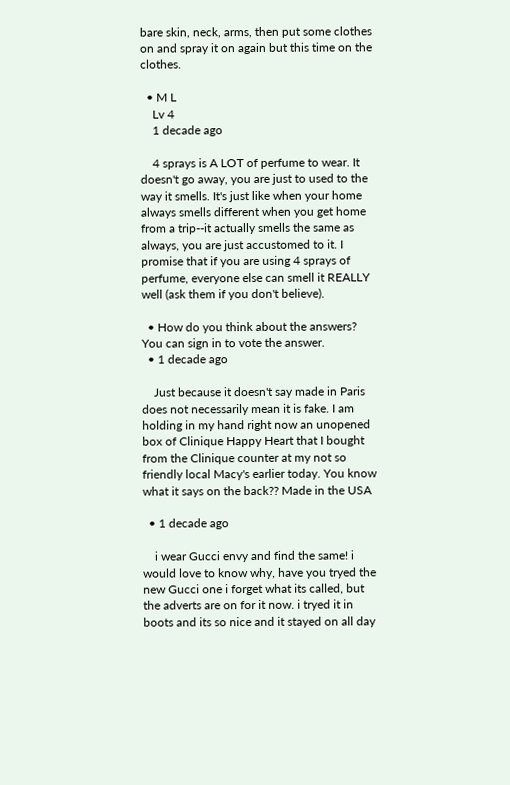bare skin, neck, arms, then put some clothes on and spray it on again but this time on the clothes.

  • M L
    Lv 4
    1 decade ago

    4 sprays is A LOT of perfume to wear. It doesn't go away, you are just to used to the way it smells. It's just like when your home always smells different when you get home from a trip--it actually smells the same as always, you are just accustomed to it. I promise that if you are using 4 sprays of perfume, everyone else can smell it REALLY well (ask them if you don't believe).

  • How do you think about the answers? You can sign in to vote the answer.
  • 1 decade ago

    Just because it doesn't say made in Paris does not necessarily mean it is fake. I am holding in my hand right now an unopened box of Clinique Happy Heart that I bought from the Clinique counter at my not so friendly local Macy's earlier today. You know what it says on the back?? Made in the USA

  • 1 decade ago

    i wear Gucci envy and find the same! i would love to know why, have you tryed the new Gucci one i forget what its called, but the adverts are on for it now. i tryed it in boots and its so nice and it stayed on all day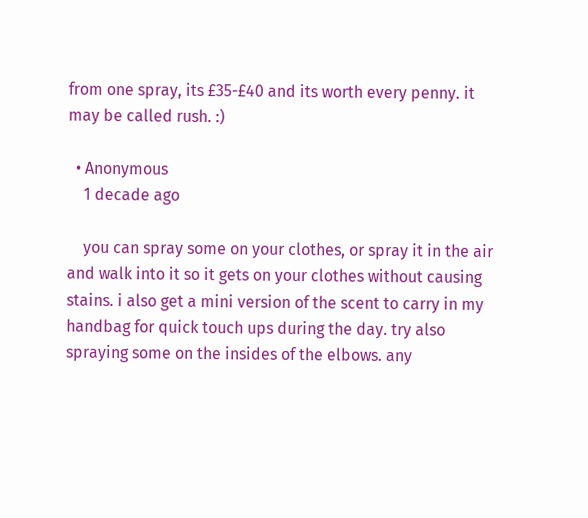from one spray, its £35-£40 and its worth every penny. it may be called rush. :)

  • Anonymous
    1 decade ago

    you can spray some on your clothes, or spray it in the air and walk into it so it gets on your clothes without causing stains. i also get a mini version of the scent to carry in my handbag for quick touch ups during the day. try also spraying some on the insides of the elbows. any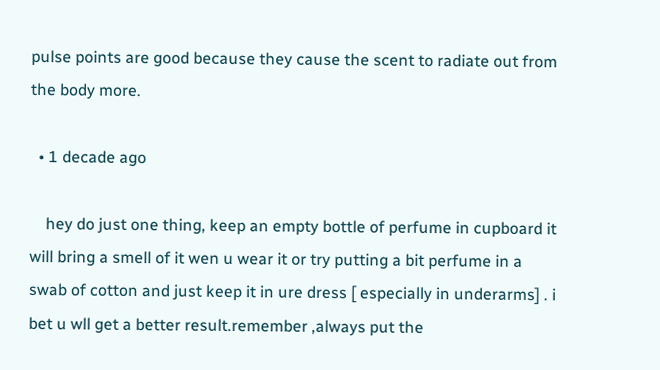pulse points are good because they cause the scent to radiate out from the body more.

  • 1 decade ago

    hey do just one thing, keep an empty bottle of perfume in cupboard it will bring a smell of it wen u wear it or try putting a bit perfume in a swab of cotton and just keep it in ure dress [ especially in underarms] . i bet u wll get a better result.remember ,always put the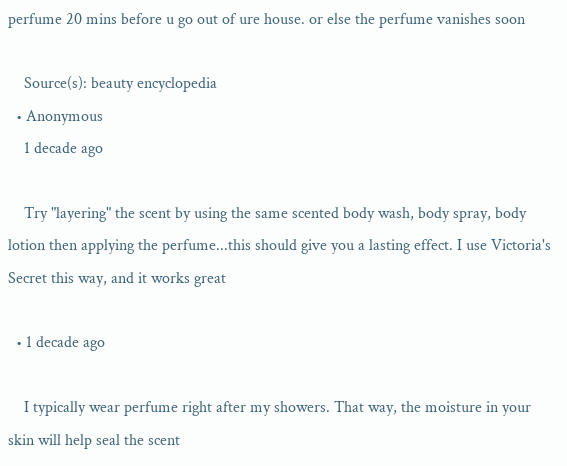perfume 20 mins before u go out of ure house. or else the perfume vanishes soon

    Source(s): beauty encyclopedia
  • Anonymous
    1 decade ago

    Try "layering" the scent by using the same scented body wash, body spray, body lotion then applying the perfume...this should give you a lasting effect. I use Victoria's Secret this way, and it works great

  • 1 decade ago

    I typically wear perfume right after my showers. That way, the moisture in your skin will help seal the scent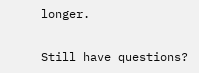longer.

Still have questions?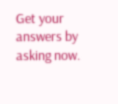Get your answers by asking now.